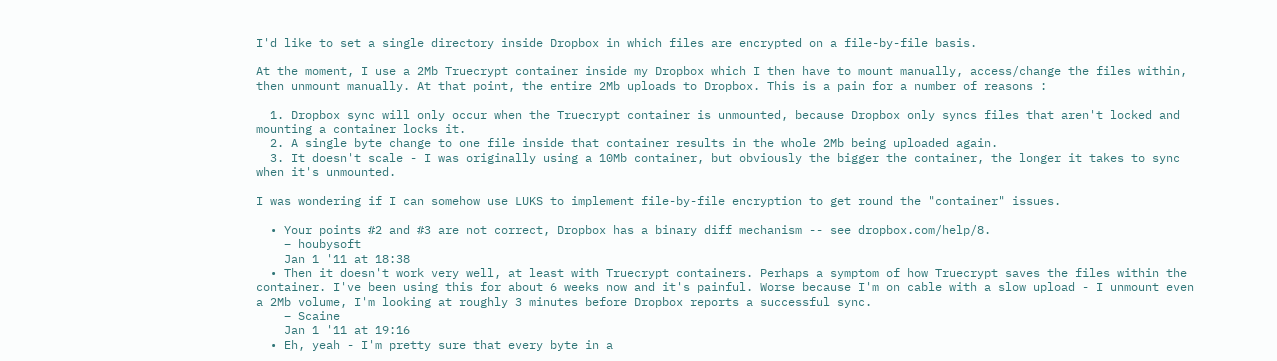I'd like to set a single directory inside Dropbox in which files are encrypted on a file-by-file basis.

At the moment, I use a 2Mb Truecrypt container inside my Dropbox which I then have to mount manually, access/change the files within, then unmount manually. At that point, the entire 2Mb uploads to Dropbox. This is a pain for a number of reasons :

  1. Dropbox sync will only occur when the Truecrypt container is unmounted, because Dropbox only syncs files that aren't locked and mounting a container locks it.
  2. A single byte change to one file inside that container results in the whole 2Mb being uploaded again.
  3. It doesn't scale - I was originally using a 10Mb container, but obviously the bigger the container, the longer it takes to sync when it's unmounted.

I was wondering if I can somehow use LUKS to implement file-by-file encryption to get round the "container" issues.

  • Your points #2 and #3 are not correct, Dropbox has a binary diff mechanism -- see dropbox.com/help/8.
    – houbysoft
    Jan 1 '11 at 18:38
  • Then it doesn't work very well, at least with Truecrypt containers. Perhaps a symptom of how Truecrypt saves the files within the container. I've been using this for about 6 weeks now and it's painful. Worse because I'm on cable with a slow upload - I unmount even a 2Mb volume, I'm looking at roughly 3 minutes before Dropbox reports a successful sync.
    – Scaine
    Jan 1 '11 at 19:16
  • Eh, yeah - I'm pretty sure that every byte in a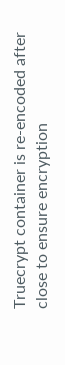Truecrypt container is re-encoded after close to ensure encryption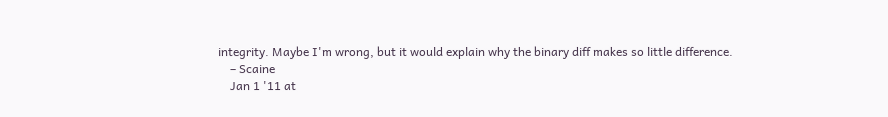integrity. Maybe I'm wrong, but it would explain why the binary diff makes so little difference.
    – Scaine
    Jan 1 '11 at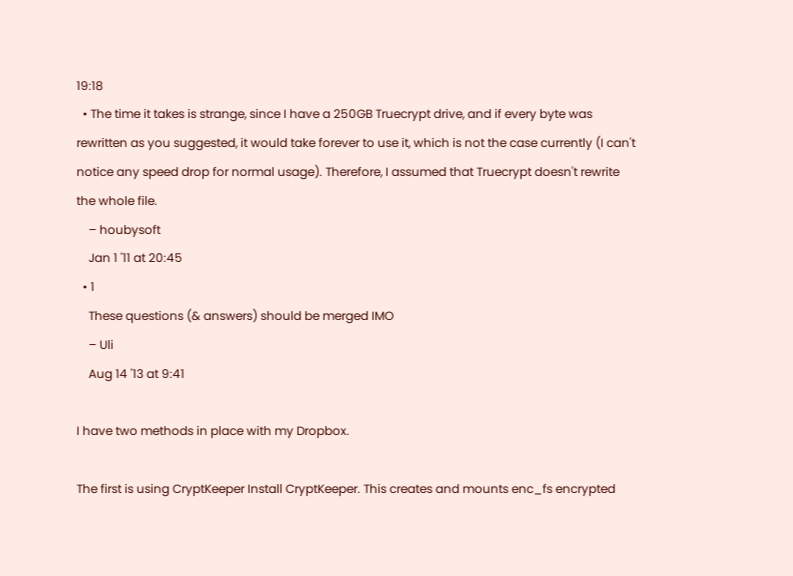19:18
  • The time it takes is strange, since I have a 250GB Truecrypt drive, and if every byte was rewritten as you suggested, it would take forever to use it, which is not the case currently (I can't notice any speed drop for normal usage). Therefore, I assumed that Truecrypt doesn't rewrite the whole file.
    – houbysoft
    Jan 1 '11 at 20:45
  • 1
    These questions (& answers) should be merged IMO
    – Uli
    Aug 14 '13 at 9:41

I have two methods in place with my Dropbox.

The first is using CryptKeeper Install CryptKeeper. This creates and mounts enc_fs encrypted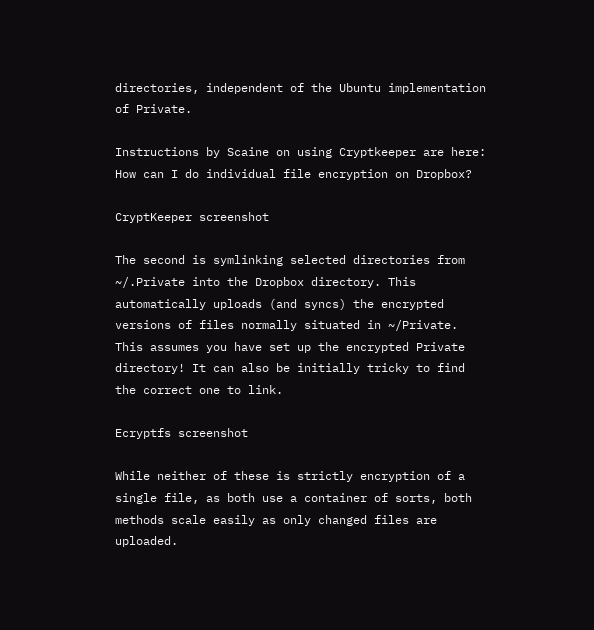directories, independent of the Ubuntu implementation of Private.

Instructions by Scaine on using Cryptkeeper are here: How can I do individual file encryption on Dropbox?

CryptKeeper screenshot

The second is symlinking selected directories from ~/.Private into the Dropbox directory. This automatically uploads (and syncs) the encrypted versions of files normally situated in ~/Private. This assumes you have set up the encrypted Private directory! It can also be initially tricky to find the correct one to link.

Ecryptfs screenshot

While neither of these is strictly encryption of a single file, as both use a container of sorts, both methods scale easily as only changed files are uploaded.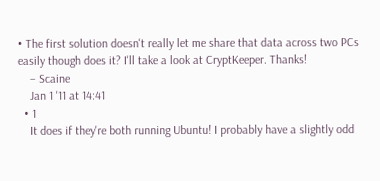• The first solution doesn't really let me share that data across two PCs easily though does it? I'll take a look at CryptKeeper. Thanks!
    – Scaine
    Jan 1 '11 at 14:41
  • 1
    It does if they're both running Ubuntu! I probably have a slightly odd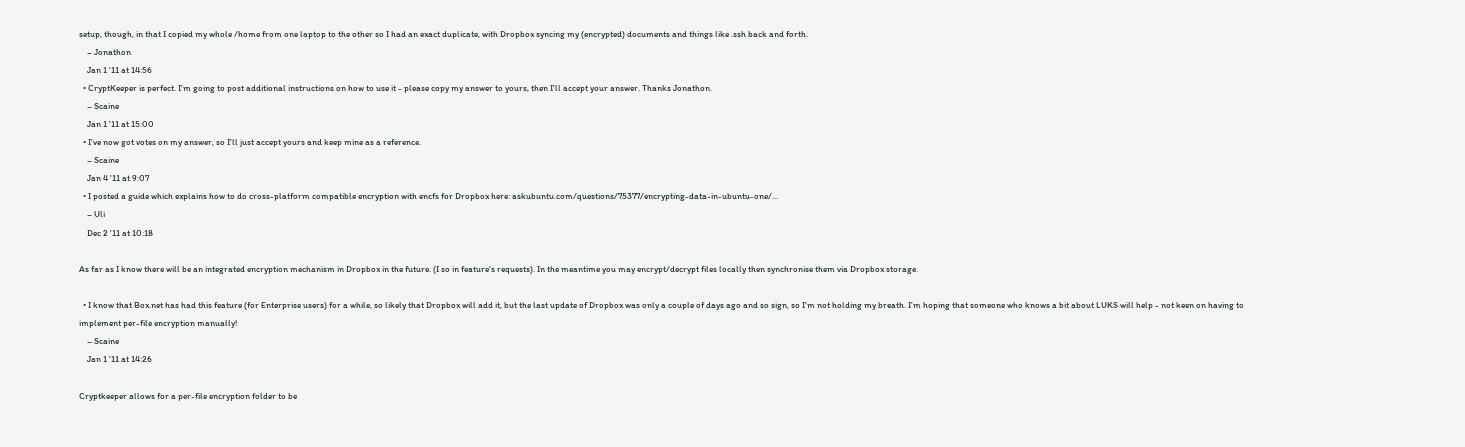setup, though, in that I copied my whole /home from one laptop to the other so I had an exact duplicate, with Dropbox syncing my (encrypted) documents and things like .ssh back and forth.
    – Jonathon
    Jan 1 '11 at 14:56
  • CryptKeeper is perfect. I'm going to post additional instructions on how to use it - please copy my answer to yours, then I'll accept your answer. Thanks Jonathon.
    – Scaine
    Jan 1 '11 at 15:00
  • I've now got votes on my answer, so I'll just accept yours and keep mine as a reference.
    – Scaine
    Jan 4 '11 at 9:07
  • I posted a guide which explains how to do cross-platform compatible encryption with encfs for Dropbox here: askubuntu.com/questions/75377/encrypting-data-in-ubuntu-one/…
    – Uli
    Dec 2 '11 at 10:18

As far as I know there will be an integrated encryption mechanism in Dropbox in the future. (I so in feature's requests). In the meantime you may encrypt/decrypt files locally then synchronise them via Dropbox storage.

  • I know that Box.net has had this feature (for Enterprise users) for a while, so likely that Dropbox will add it, but the last update of Dropbox was only a couple of days ago and so sign, so I'm not holding my breath. I'm hoping that someone who knows a bit about LUKS will help - not keen on having to implement per-file encryption manually!
    – Scaine
    Jan 1 '11 at 14:26

Cryptkeeper allows for a per-file encryption folder to be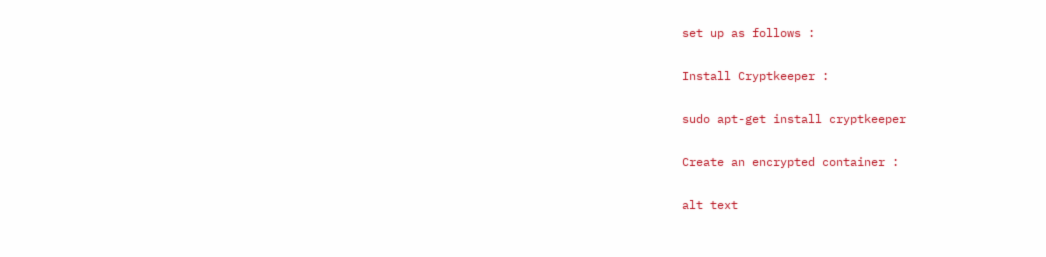set up as follows :

Install Cryptkeeper :

sudo apt-get install cryptkeeper

Create an encrypted container :

alt text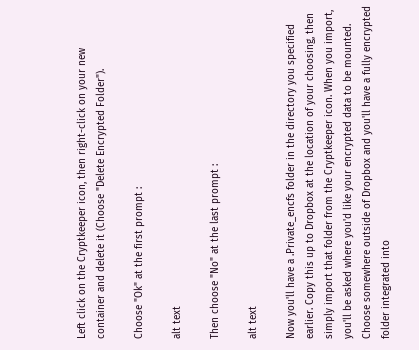Left click on the Cryptkeeper icon, then right-click on your new container and delete it (Choose "Delete Encrypted Folder").

Choose "Ok" at the first prompt :

alt text

Then choose "No" at the last prompt :

alt text

Now you'll have a .Private_encfs folder in the directory you specified earlier. Copy this up to Dropbox at the location of your choosing, then simply import that folder from the Cryptkeeper icon. When you import, you'll be asked where you'd like your encrypted data to be mounted. Choose somewhere outside of Dropbox and you'll have a fully encrypted folder integrated into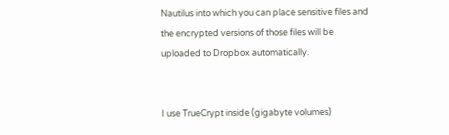Nautilus into which you can place sensitive files and the encrypted versions of those files will be uploaded to Dropbox automatically.


I use TrueCrypt inside (gigabyte volumes)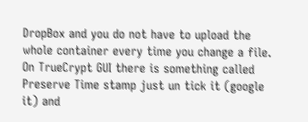DropBox and you do not have to upload the whole container every time you change a file. On TrueCrypt GUI there is something called Preserve Time stamp just un tick it (google it) and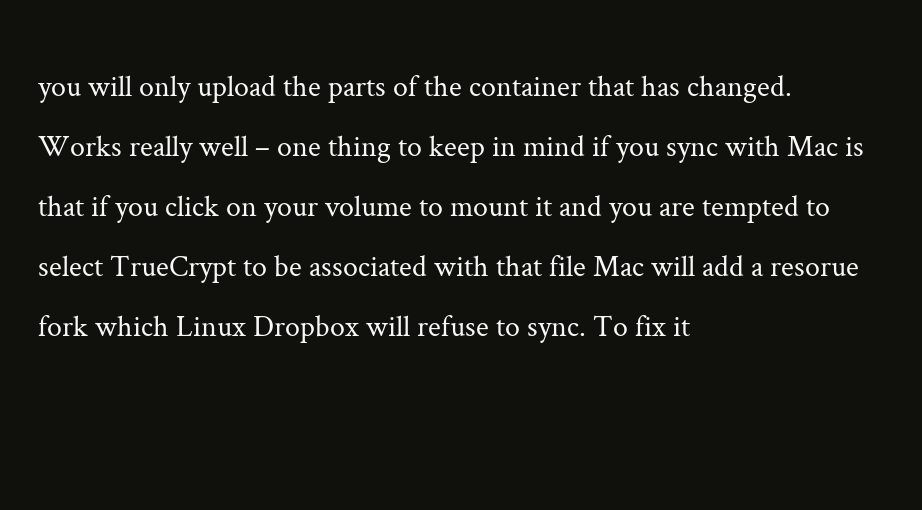you will only upload the parts of the container that has changed. Works really well – one thing to keep in mind if you sync with Mac is that if you click on your volume to mount it and you are tempted to select TrueCrypt to be associated with that file Mac will add a resorue fork which Linux Dropbox will refuse to sync. To fix it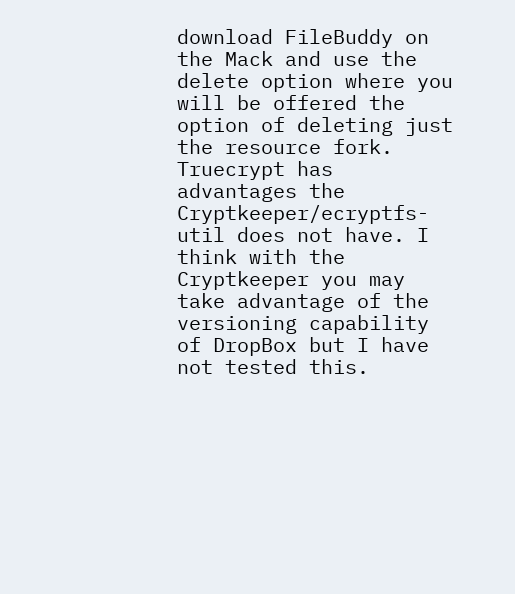download FileBuddy on the Mack and use the delete option where you will be offered the option of deleting just the resource fork. Truecrypt has advantages the Cryptkeeper/ecryptfs-util does not have. I think with the Cryptkeeper you may take advantage of the versioning capability of DropBox but I have not tested this.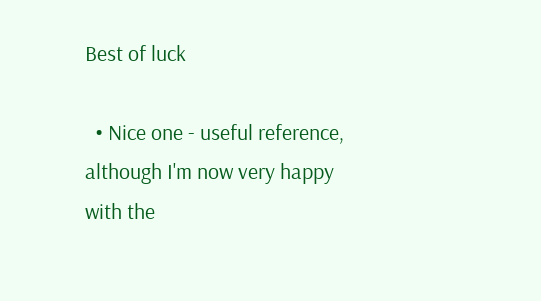Best of luck

  • Nice one - useful reference, although I'm now very happy with the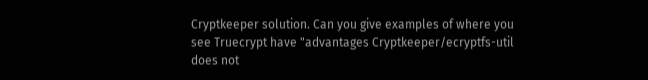Cryptkeeper solution. Can you give examples of where you see Truecrypt have "advantages Cryptkeeper/ecryptfs-util does not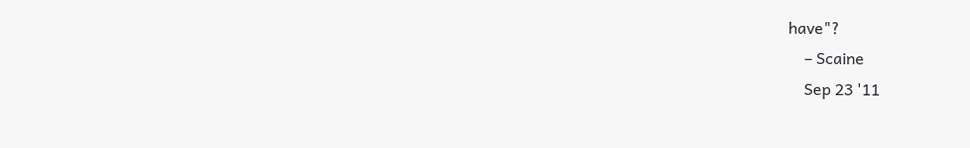have"?
    – Scaine
    Sep 23 '11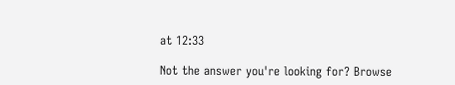at 12:33

Not the answer you're looking for? Browse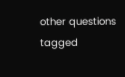other questions tagged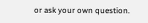or ask your own question.